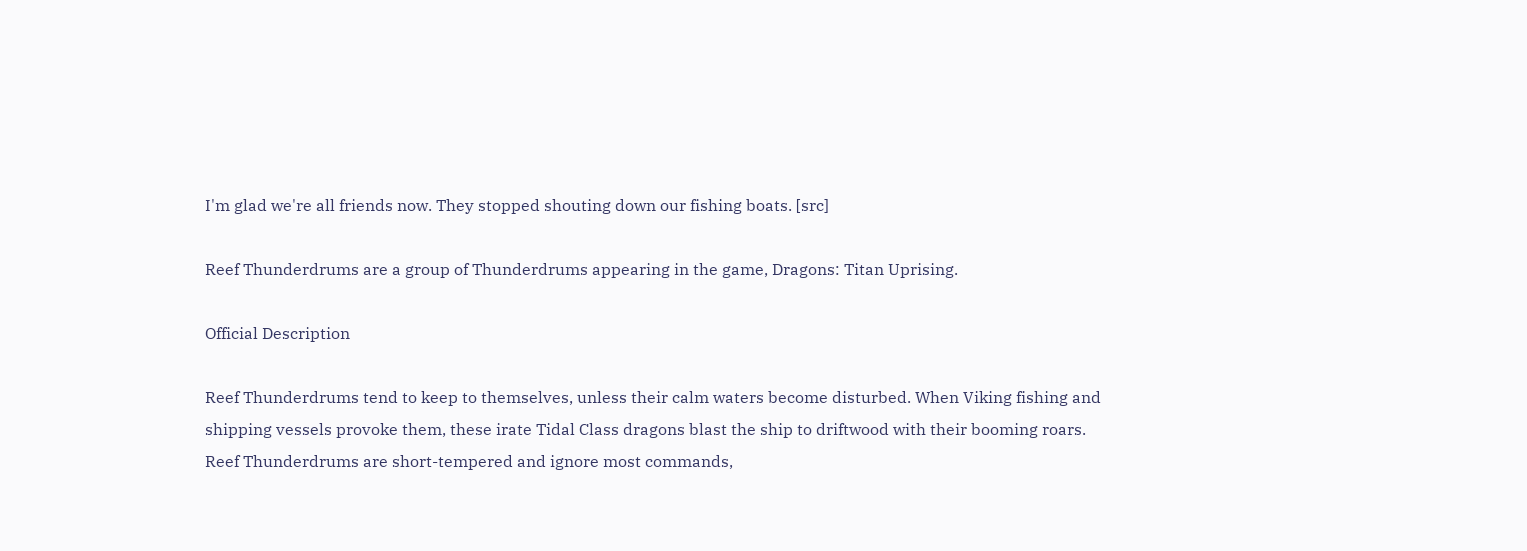I'm glad we're all friends now. They stopped shouting down our fishing boats. [src]

Reef Thunderdrums are a group of Thunderdrums appearing in the game, Dragons: Titan Uprising.

Official Description

Reef Thunderdrums tend to keep to themselves, unless their calm waters become disturbed. When Viking fishing and shipping vessels provoke them, these irate Tidal Class dragons blast the ship to driftwood with their booming roars.
Reef Thunderdrums are short-tempered and ignore most commands,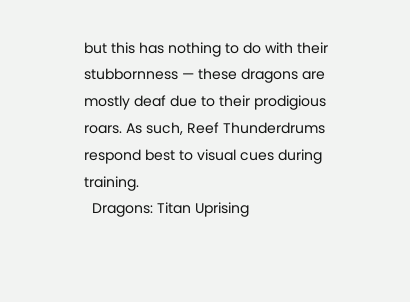but this has nothing to do with their stubbornness — these dragons are mostly deaf due to their prodigious roars. As such, Reef Thunderdrums respond best to visual cues during training.
  Dragons: Titan Uprising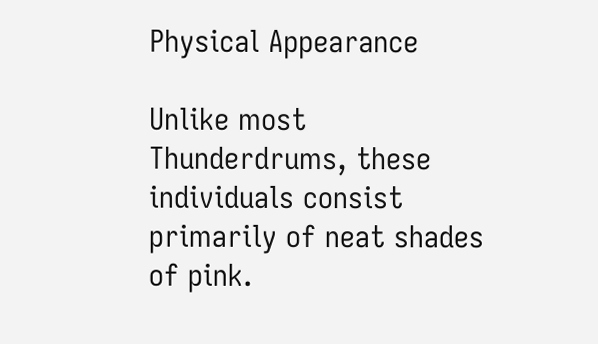Physical Appearance

Unlike most Thunderdrums, these individuals consist primarily of neat shades of pink.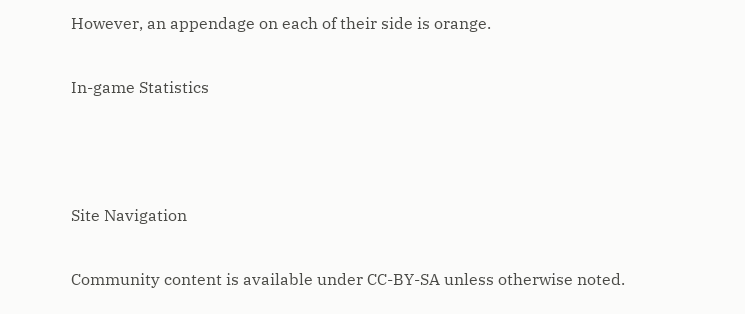However, an appendage on each of their side is orange.

In-game Statistics



Site Navigation

Community content is available under CC-BY-SA unless otherwise noted.